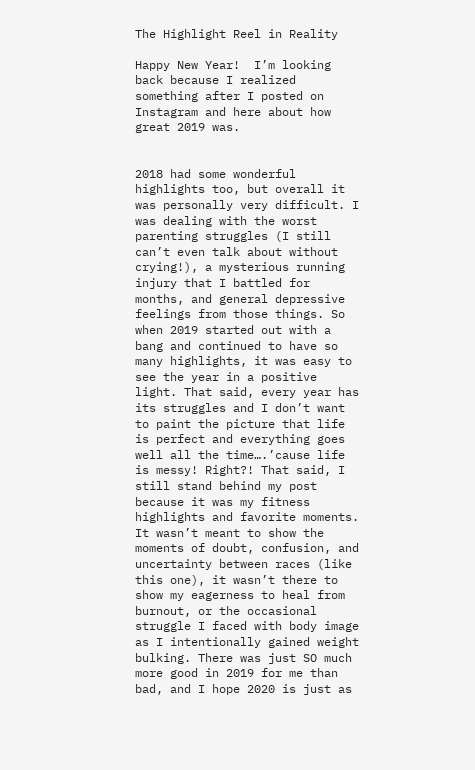The Highlight Reel in Reality

Happy New Year!  I’m looking back because I realized something after I posted on Instagram and here about how great 2019 was.


2018 had some wonderful highlights too, but overall it was personally very difficult. I was dealing with the worst parenting struggles (I still can’t even talk about without crying!), a mysterious running injury that I battled for months, and general depressive feelings from those things. So when 2019 started out with a bang and continued to have so many highlights, it was easy to see the year in a positive light. That said, every year has its struggles and I don’t want to paint the picture that life is perfect and everything goes well all the time….’cause life is messy! Right?! That said, I still stand behind my post because it was my fitness highlights and favorite moments. It wasn’t meant to show the moments of doubt, confusion, and uncertainty between races (like this one), it wasn’t there to show my eagerness to heal from burnout, or the occasional struggle I faced with body image as I intentionally gained weight bulking. There was just SO much more good in 2019 for me than bad, and I hope 2020 is just as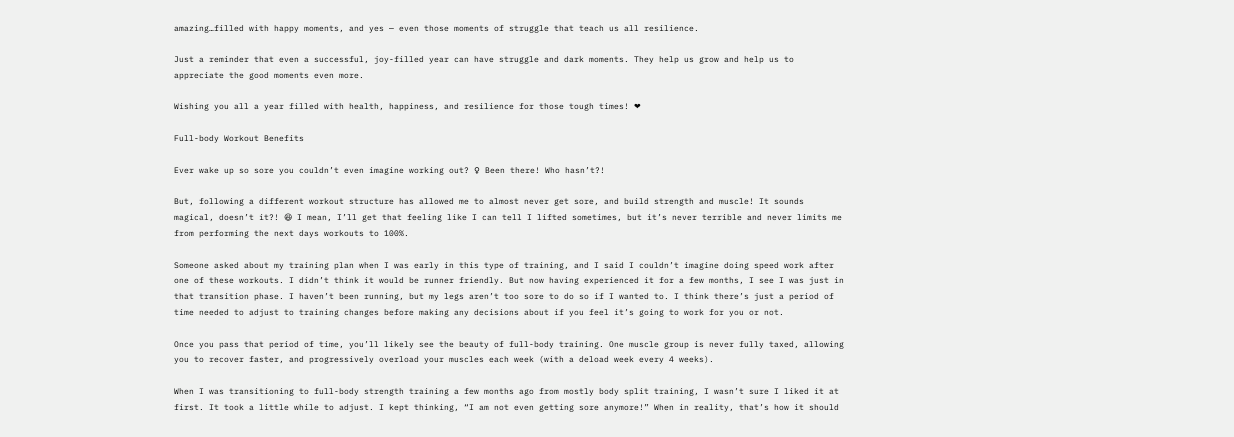amazing…filled with happy moments, and yes — even those moments of struggle that teach us all resilience.

Just a reminder that even a successful, joy-filled year can have struggle and dark moments. They help us grow and help us to appreciate the good moments even more.

Wishing you all a year filled with health, happiness, and resilience for those tough times! ❤

Full-body Workout Benefits

Ever wake up so sore you couldn’t even imagine working out? ♀ Been there! Who hasn’t?!

But, following a different workout structure has allowed me to almost never get sore, and build strength and muscle! It sounds magical, doesn’t it?! 😆 I mean, I’ll get that feeling like I can tell I lifted sometimes, but it’s never terrible and never limits me from performing the next days workouts to 100%.

Someone asked about my training plan when I was early in this type of training, and I said I couldn’t imagine doing speed work after one of these workouts. I didn’t think it would be runner friendly. But now having experienced it for a few months, I see I was just in that transition phase. I haven’t been running, but my legs aren’t too sore to do so if I wanted to. I think there’s just a period of time needed to adjust to training changes before making any decisions about if you feel it’s going to work for you or not.

Once you pass that period of time, you’ll likely see the beauty of full-body training. One muscle group is never fully taxed, allowing you to recover faster, and progressively overload your muscles each week (with a deload week every 4 weeks).

When I was transitioning to full-body strength training a few months ago from mostly body split training, I wasn’t sure I liked it at first. It took a little while to adjust. I kept thinking, “I am not even getting sore anymore!” When in reality, that’s how it should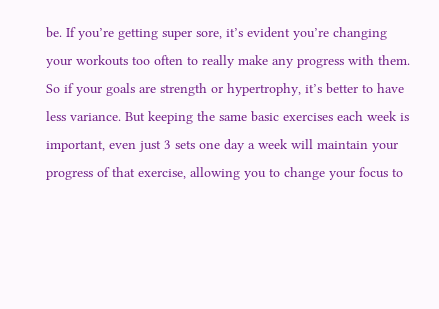be. If you’re getting super sore, it’s evident you’re changing your workouts too often to really make any progress with them. So if your goals are strength or hypertrophy, it’s better to have less variance. But keeping the same basic exercises each week is important, even just 3 sets one day a week will maintain your progress of that exercise, allowing you to change your focus to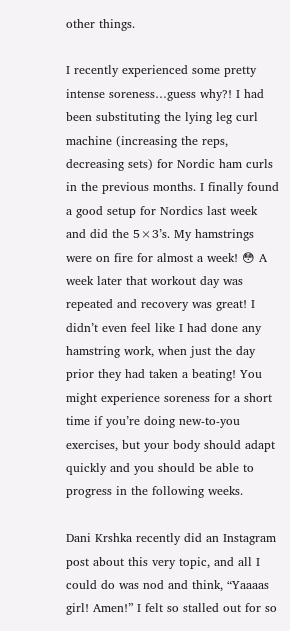other things.

I recently experienced some pretty intense soreness…guess why?! I had been substituting the lying leg curl machine (increasing the reps, decreasing sets) for Nordic ham curls in the previous months. I finally found a good setup for Nordics last week and did the 5×3’s. My hamstrings were on fire for almost a week! 😳 A week later that workout day was repeated and recovery was great! I didn’t even feel like I had done any hamstring work, when just the day prior they had taken a beating! You might experience soreness for a short time if you’re doing new-to-you exercises, but your body should adapt quickly and you should be able to progress in the following weeks.

Dani Krshka recently did an Instagram post about this very topic, and all I could do was nod and think, “Yaaaas girl! Amen!” I felt so stalled out for so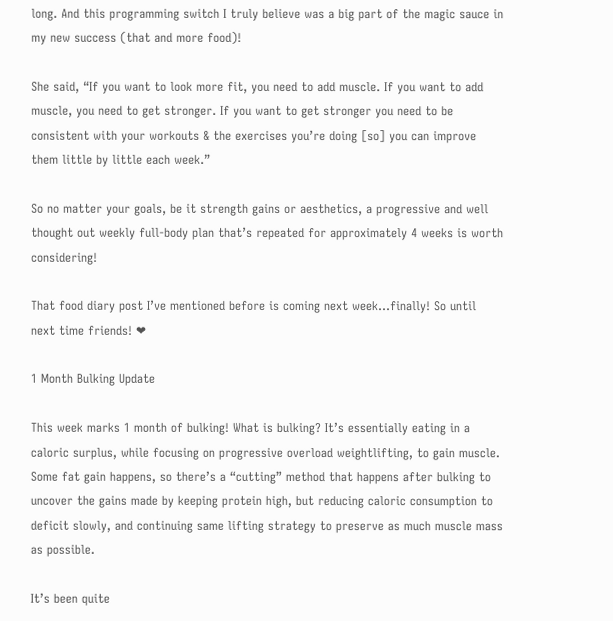long. And this programming switch I truly believe was a big part of the magic sauce in my new success (that and more food)!

She said, “If you want to look more fit, you need to add muscle. If you want to add muscle, you need to get stronger. If you want to get stronger you need to be consistent with your workouts & the exercises you’re doing [so] you can improve them little by little each week.”

So no matter your goals, be it strength gains or aesthetics, a progressive and well thought out weekly full-body plan that’s repeated for approximately 4 weeks is worth considering!

That food diary post I’ve mentioned before is coming next week…finally! So until next time friends! ❤

1 Month Bulking Update

This week marks 1 month of bulking! What is bulking? It’s essentially eating in a caloric surplus, while focusing on progressive overload weightlifting, to gain muscle. Some fat gain happens, so there’s a “cutting” method that happens after bulking to uncover the gains made by keeping protein high, but reducing caloric consumption to deficit slowly, and continuing same lifting strategy to preserve as much muscle mass as possible.

It’s been quite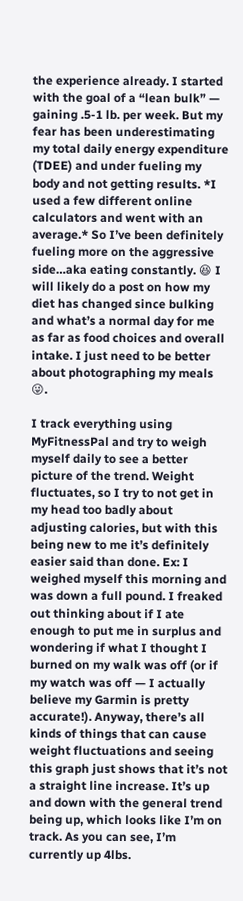the experience already. I started with the goal of a “lean bulk” — gaining .5-1 lb. per week. But my fear has been underestimating my total daily energy expenditure (TDEE) and under fueling my body and not getting results. *I used a few different online calculators and went with an average.* So I’ve been definitely fueling more on the aggressive side…aka eating constantly. 😆 I will likely do a post on how my diet has changed since bulking and what’s a normal day for me as far as food choices and overall intake. I just need to be better about photographing my meals 😜.

I track everything using MyFitnessPal and try to weigh myself daily to see a better picture of the trend. Weight fluctuates, so I try to not get in my head too badly about adjusting calories, but with this being new to me it’s definitely easier said than done. Ex: I weighed myself this morning and was down a full pound. I freaked out thinking about if I ate enough to put me in surplus and wondering if what I thought I burned on my walk was off (or if my watch was off — I actually believe my Garmin is pretty accurate!). Anyway, there’s all kinds of things that can cause weight fluctuations and seeing this graph just shows that it’s not a straight line increase. It’s up and down with the general trend being up, which looks like I’m on track. As you can see, I’m currently up 4lbs.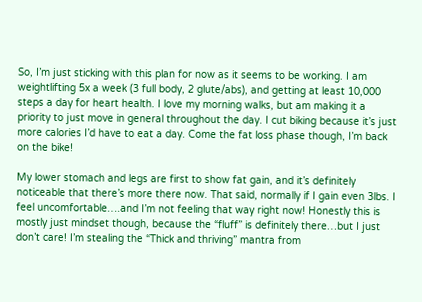So, I’m just sticking with this plan for now as it seems to be working. I am weightlifting 5x a week (3 full body, 2 glute/abs), and getting at least 10,000 steps a day for heart health. I love my morning walks, but am making it a priority to just move in general throughout the day. I cut biking because it’s just more calories I’d have to eat a day. Come the fat loss phase though, I’m back on the bike!

My lower stomach and legs are first to show fat gain, and it’s definitely noticeable that there’s more there now. That said, normally if I gain even 3lbs. I feel uncomfortable….and I’m not feeling that way right now! Honestly this is mostly just mindset though, because the “fluff” is definitely there…but I just don’t care! I’m stealing the “Thick and thriving” mantra from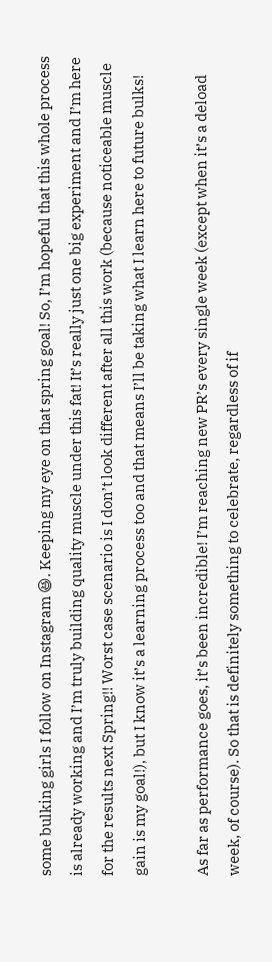some bulking girls I follow on Instagram 😆. Keeping my eye on that spring goal! So, I’m hopeful that this whole process is already working and I’m truly building quality muscle under this fat! It’s really just one big experiment and I’m here for the results next Spring!! Worst case scenario is I don’t look different after all this work (because noticeable muscle gain is my goal!), but I know it’s a learning process too and that means I’ll be taking what I learn here to future bulks!

As far as performance goes, it’s been incredible! I’m reaching new PR’s every single week (except when it’s a deload week, of course). So that is definitely something to celebrate, regardless of if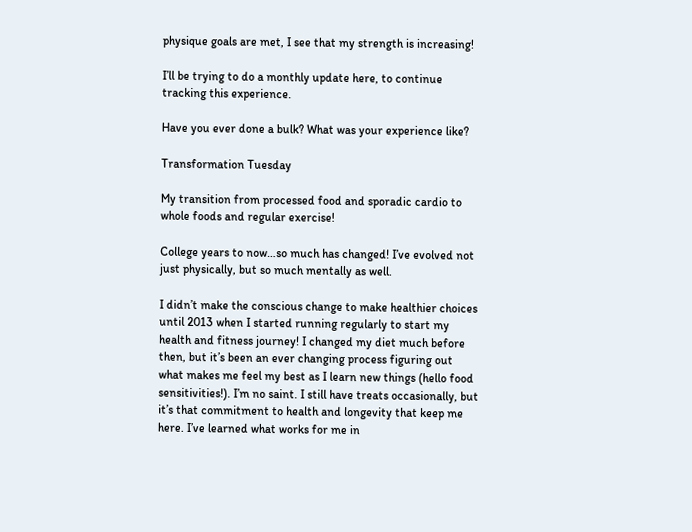physique goals are met, I see that my strength is increasing!

I’ll be trying to do a monthly update here, to continue tracking this experience.

Have you ever done a bulk? What was your experience like?

Transformation Tuesday

My transition from processed food and sporadic cardio to whole foods and regular exercise!

College years to now…so much has changed! I’ve evolved not just physically, but so much mentally as well.

I didn’t make the conscious change to make healthier choices until 2013 when I started running regularly to start my health and fitness journey! I changed my diet much before then, but it’s been an ever changing process figuring out what makes me feel my best as I learn new things (hello food sensitivities!). I’m no saint. I still have treats occasionally, but it’s that commitment to health and longevity that keep me here. I’ve learned what works for me in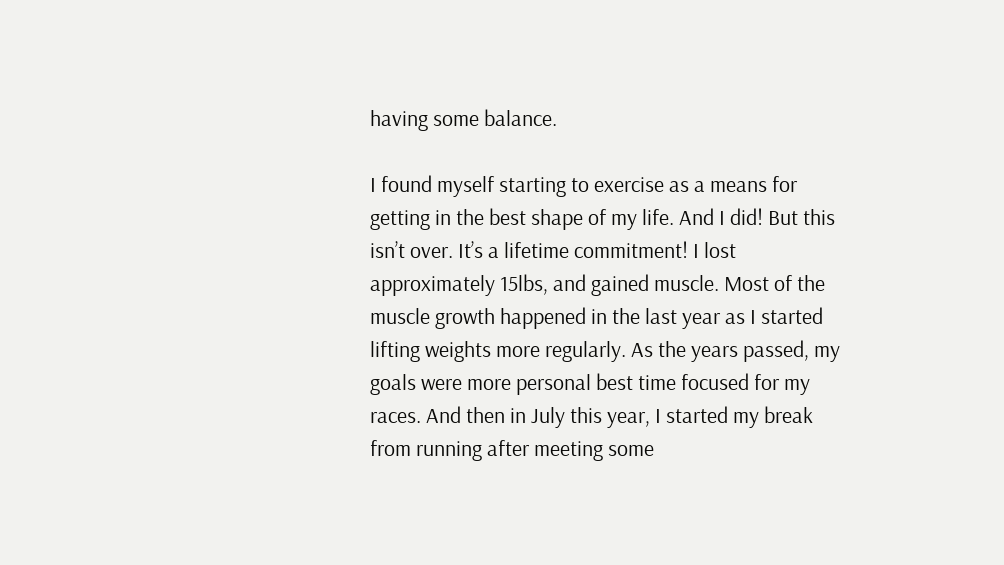having some balance.

I found myself starting to exercise as a means for getting in the best shape of my life. And I did! But this isn’t over. It’s a lifetime commitment! I lost approximately 15lbs, and gained muscle. Most of the muscle growth happened in the last year as I started lifting weights more regularly. As the years passed, my goals were more personal best time focused for my races. And then in July this year, I started my break from running after meeting some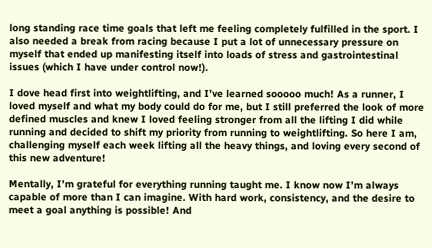long standing race time goals that left me feeling completely fulfilled in the sport. I also needed a break from racing because I put a lot of unnecessary pressure on myself that ended up manifesting itself into loads of stress and gastrointestinal issues (which I have under control now!).

I dove head first into weightlifting, and I’ve learned sooooo much! As a runner, I loved myself and what my body could do for me, but I still preferred the look of more defined muscles and knew I loved feeling stronger from all the lifting I did while running and decided to shift my priority from running to weightlifting. So here I am, challenging myself each week lifting all the heavy things, and loving every second of this new adventure!

Mentally, I’m grateful for everything running taught me. I know now I’m always capable of more than I can imagine. With hard work, consistency, and the desire to meet a goal anything is possible! And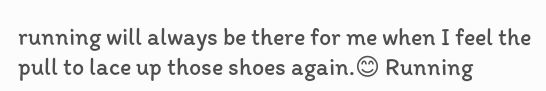running will always be there for me when I feel the pull to lace up those shoes again.😊 Running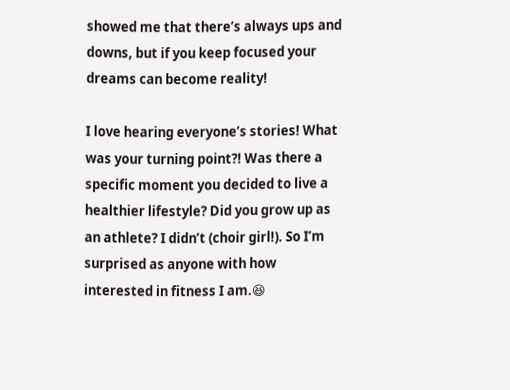showed me that there’s always ups and downs, but if you keep focused your dreams can become reality!

I love hearing everyone’s stories! What was your turning point?! Was there a specific moment you decided to live a healthier lifestyle? Did you grow up as an athlete? I didn’t (choir girl!). So I’m surprised as anyone with how interested in fitness I am.😆